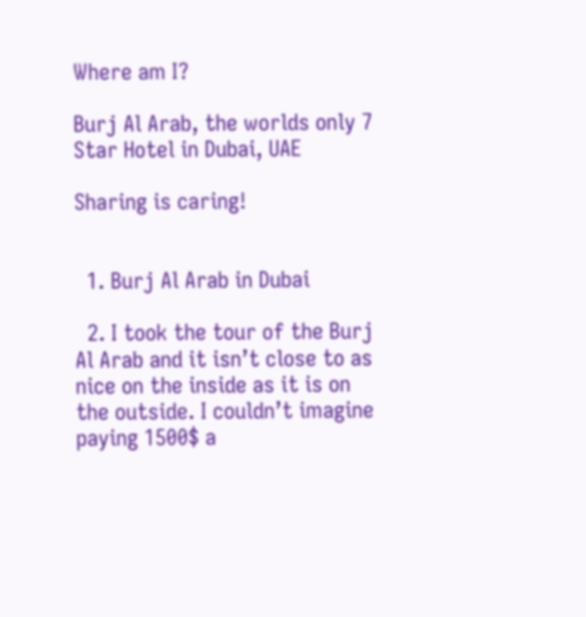Where am I?

Burj Al Arab, the worlds only 7 Star Hotel in Dubai, UAE

Sharing is caring!


  1. Burj Al Arab in Dubai

  2. I took the tour of the Burj Al Arab and it isn’t close to as nice on the inside as it is on the outside. I couldn’t imagine paying 1500$ a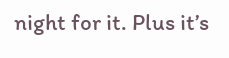night for it. Plus it’s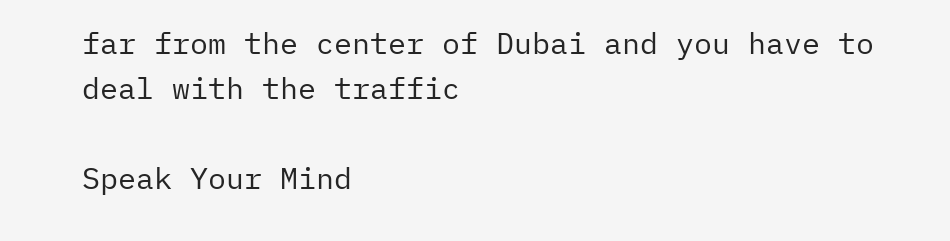far from the center of Dubai and you have to deal with the traffic

Speak Your Mind